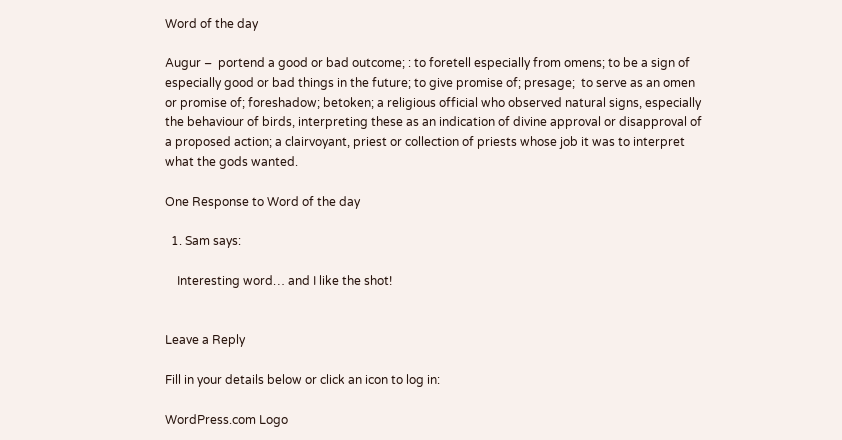Word of the day

Augur –  portend a good or bad outcome; : to foretell especially from omens; to be a sign of especially good or bad things in the future; to give promise of; presage;  to serve as an omen or promise of; foreshadow; betoken; a religious official who observed natural signs, especially the behaviour of birds, interpreting these as an indication of divine approval or disapproval of a proposed action; a clairvoyant, priest or collection of priests whose job it was to interpret what the gods wanted.

One Response to Word of the day

  1. Sam says:

    Interesting word… and I like the shot!


Leave a Reply

Fill in your details below or click an icon to log in:

WordPress.com Logo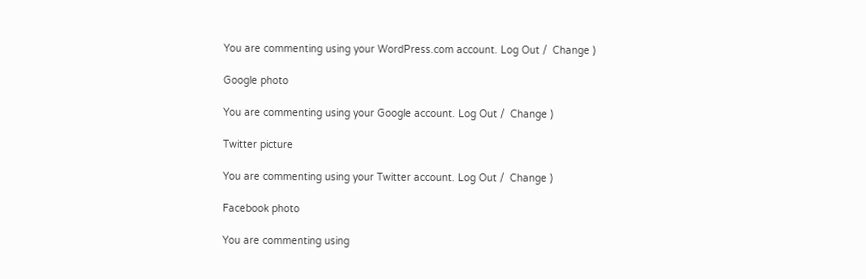You are commenting using your WordPress.com account. Log Out /  Change )

Google photo

You are commenting using your Google account. Log Out /  Change )

Twitter picture

You are commenting using your Twitter account. Log Out /  Change )

Facebook photo

You are commenting using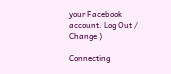your Facebook account. Log Out /  Change )

Connecting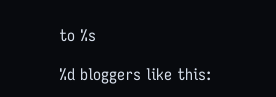to %s

%d bloggers like this: